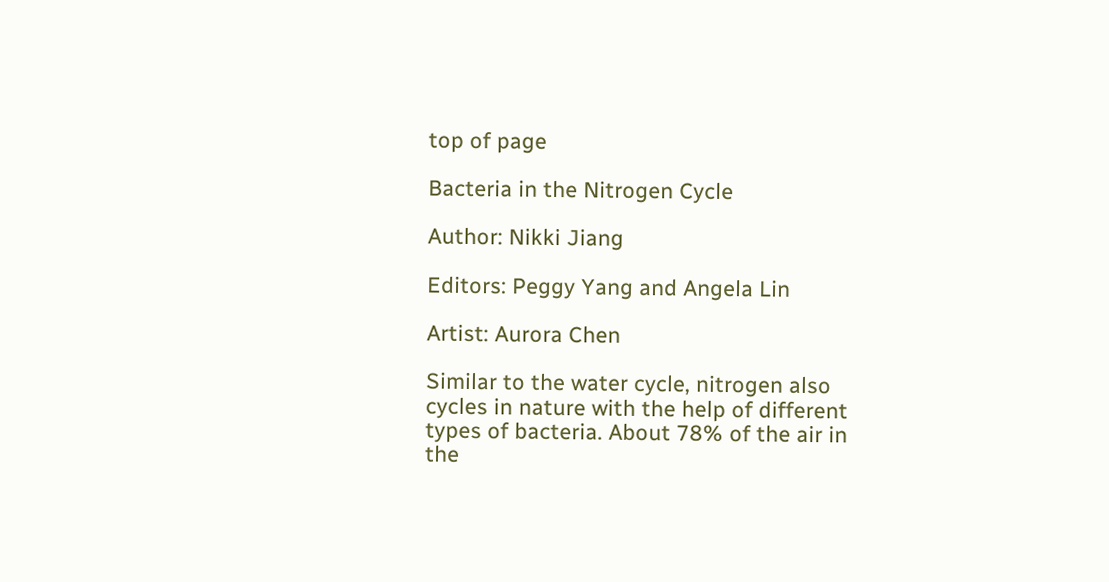top of page

Bacteria in the Nitrogen Cycle

Author: Nikki Jiang

Editors: Peggy Yang and Angela Lin

Artist: Aurora Chen

Similar to the water cycle, nitrogen also cycles in nature with the help of different types of bacteria. About 78% of the air in the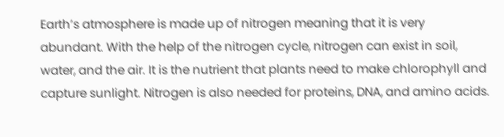Earth’s atmosphere is made up of nitrogen meaning that it is very abundant. With the help of the nitrogen cycle, nitrogen can exist in soil, water, and the air. It is the nutrient that plants need to make chlorophyll and capture sunlight. Nitrogen is also needed for proteins, DNA, and amino acids.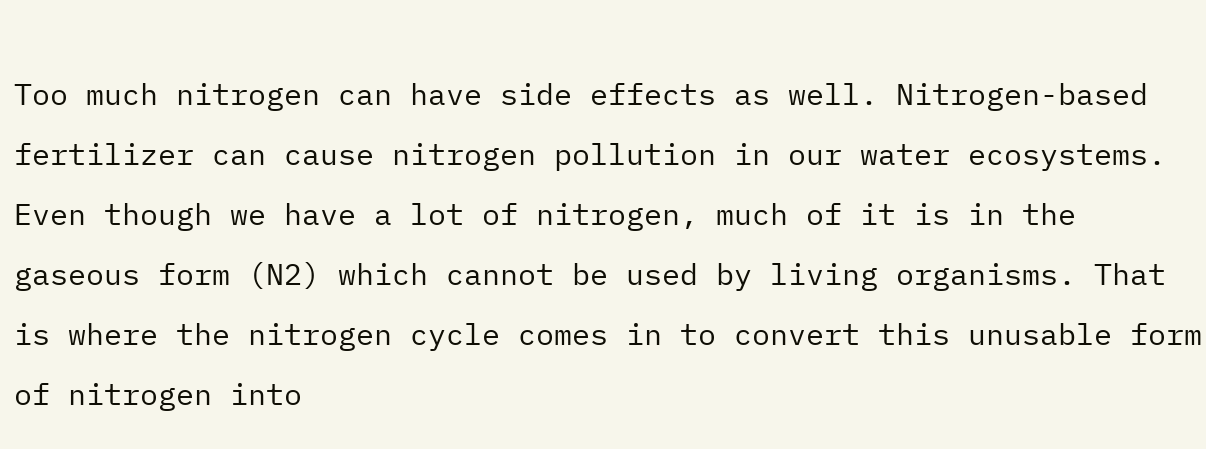Too much nitrogen can have side effects as well. Nitrogen-based fertilizer can cause nitrogen pollution in our water ecosystems. Even though we have a lot of nitrogen, much of it is in the gaseous form (N2) which cannot be used by living organisms. That is where the nitrogen cycle comes in to convert this unusable form of nitrogen into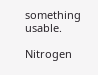something usable.

Nitrogen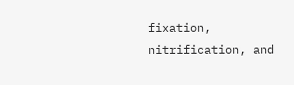fixation, nitrification, and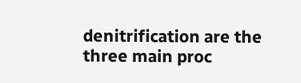denitrification are the three main proc